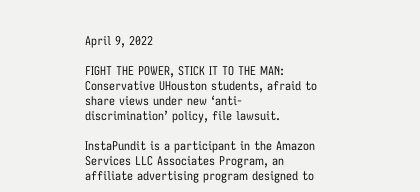April 9, 2022

FIGHT THE POWER, STICK IT TO THE MAN: Conservative UHouston students, afraid to share views under new ‘anti-discrimination’ policy, file lawsuit.

InstaPundit is a participant in the Amazon Services LLC Associates Program, an affiliate advertising program designed to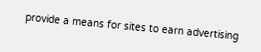provide a means for sites to earn advertising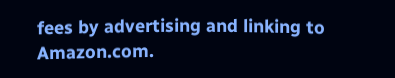fees by advertising and linking to Amazon.com.